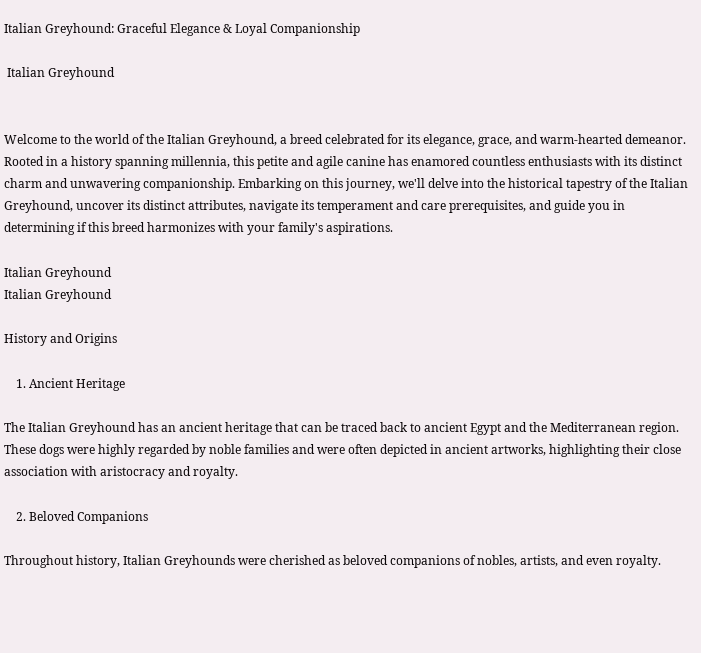Italian Greyhound: Graceful Elegance & Loyal Companionship

 Italian Greyhound


Welcome to the world of the Italian Greyhound, a breed celebrated for its elegance, grace, and warm-hearted demeanor. Rooted in a history spanning millennia, this petite and agile canine has enamored countless enthusiasts with its distinct charm and unwavering companionship. Embarking on this journey, we'll delve into the historical tapestry of the Italian Greyhound, uncover its distinct attributes, navigate its temperament and care prerequisites, and guide you in determining if this breed harmonizes with your family's aspirations.

Italian Greyhound
Italian Greyhound

History and Origins

    1. Ancient Heritage

The Italian Greyhound has an ancient heritage that can be traced back to ancient Egypt and the Mediterranean region. These dogs were highly regarded by noble families and were often depicted in ancient artworks, highlighting their close association with aristocracy and royalty.

    2. Beloved Companions

Throughout history, Italian Greyhounds were cherished as beloved companions of nobles, artists, and even royalty.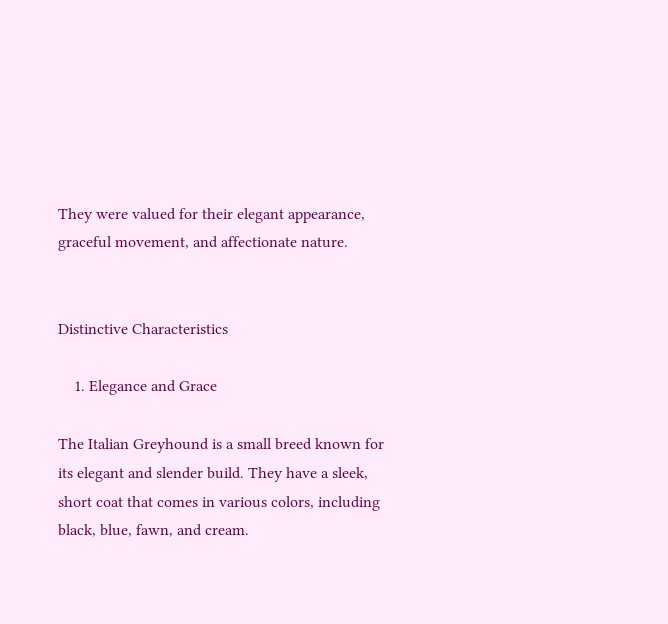They were valued for their elegant appearance, graceful movement, and affectionate nature.


Distinctive Characteristics

    1. Elegance and Grace

The Italian Greyhound is a small breed known for its elegant and slender build. They have a sleek, short coat that comes in various colors, including black, blue, fawn, and cream.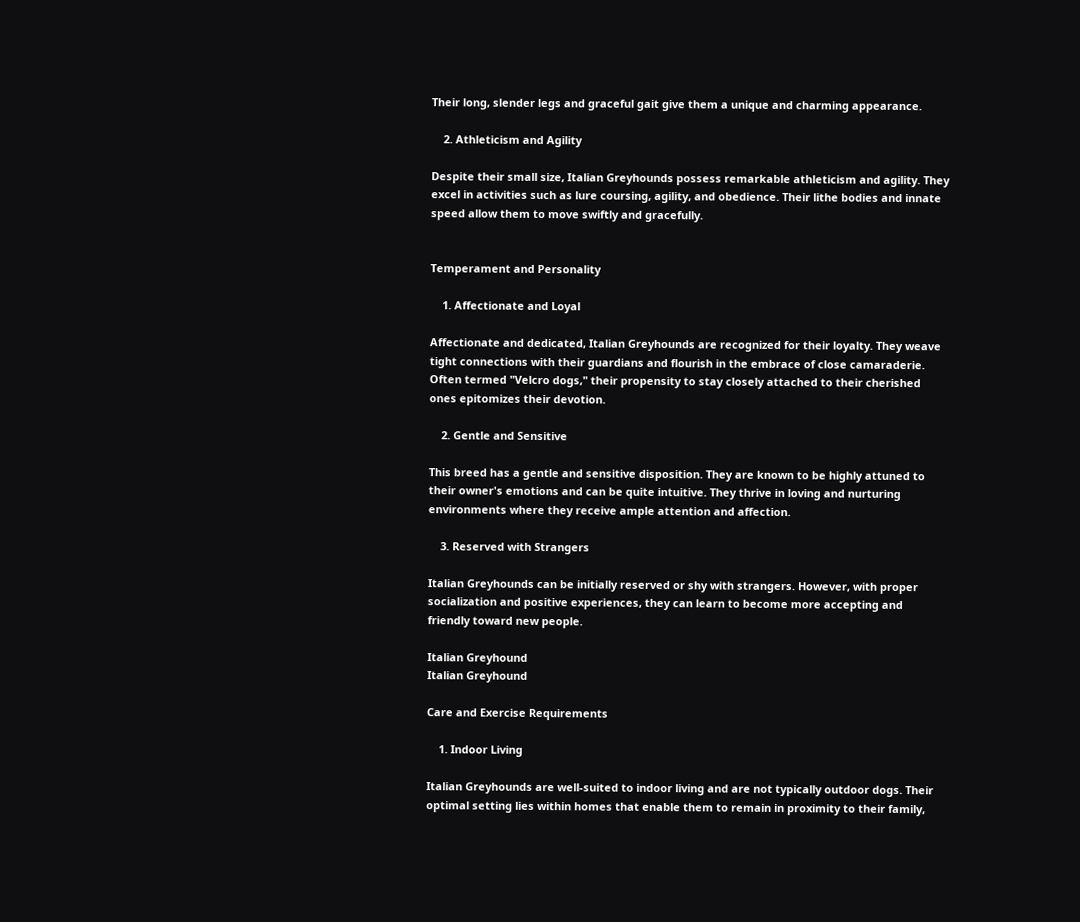Their long, slender legs and graceful gait give them a unique and charming appearance.

    2. Athleticism and Agility

Despite their small size, Italian Greyhounds possess remarkable athleticism and agility. They excel in activities such as lure coursing, agility, and obedience. Their lithe bodies and innate speed allow them to move swiftly and gracefully.


Temperament and Personality

    1. Affectionate and Loyal

Affectionate and dedicated, Italian Greyhounds are recognized for their loyalty. They weave tight connections with their guardians and flourish in the embrace of close camaraderie. Often termed "Velcro dogs," their propensity to stay closely attached to their cherished ones epitomizes their devotion.

    2. Gentle and Sensitive

This breed has a gentle and sensitive disposition. They are known to be highly attuned to their owner's emotions and can be quite intuitive. They thrive in loving and nurturing environments where they receive ample attention and affection.

    3. Reserved with Strangers

Italian Greyhounds can be initially reserved or shy with strangers. However, with proper socialization and positive experiences, they can learn to become more accepting and friendly toward new people.

Italian Greyhound
Italian Greyhound

Care and Exercise Requirements

    1. Indoor Living

Italian Greyhounds are well-suited to indoor living and are not typically outdoor dogs. Their optimal setting lies within homes that enable them to remain in proximity to their family,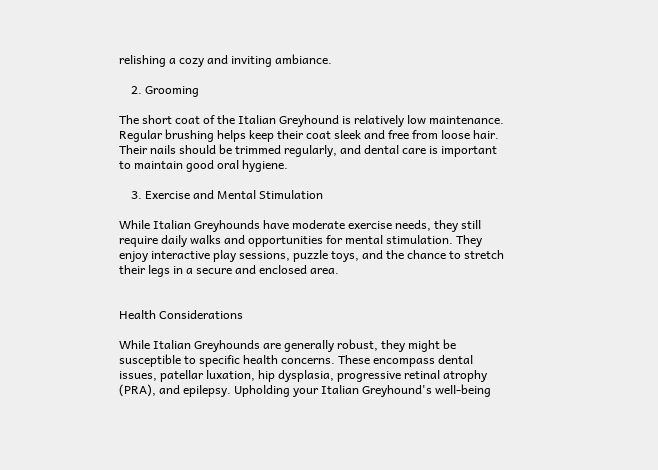relishing a cozy and inviting ambiance.

    2. Grooming

The short coat of the Italian Greyhound is relatively low maintenance. Regular brushing helps keep their coat sleek and free from loose hair. Their nails should be trimmed regularly, and dental care is important to maintain good oral hygiene.

    3. Exercise and Mental Stimulation

While Italian Greyhounds have moderate exercise needs, they still require daily walks and opportunities for mental stimulation. They enjoy interactive play sessions, puzzle toys, and the chance to stretch their legs in a secure and enclosed area.


Health Considerations

While Italian Greyhounds are generally robust, they might be susceptible to specific health concerns. These encompass dental issues, patellar luxation, hip dysplasia, progressive retinal atrophy (PRA), and epilepsy. Upholding your Italian Greyhound's well-being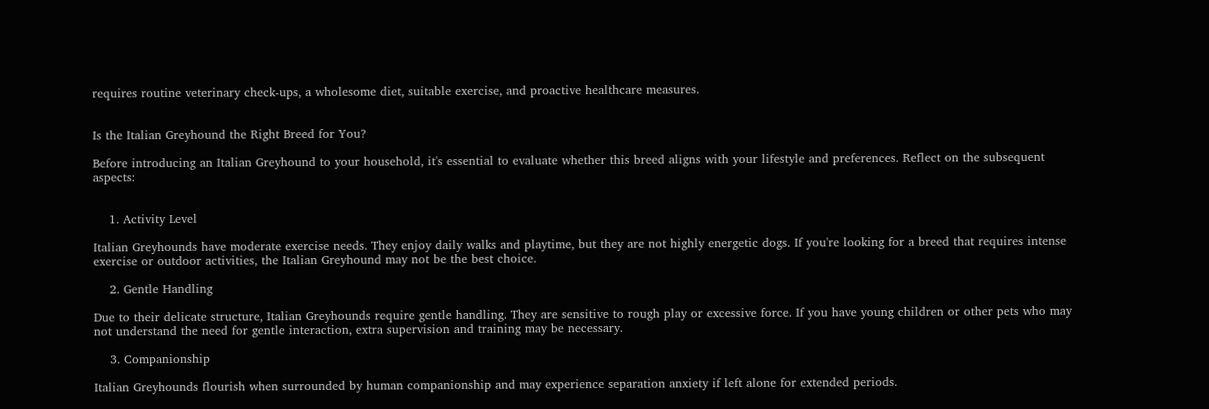requires routine veterinary check-ups, a wholesome diet, suitable exercise, and proactive healthcare measures.


Is the Italian Greyhound the Right Breed for You?

Before introducing an Italian Greyhound to your household, it's essential to evaluate whether this breed aligns with your lifestyle and preferences. Reflect on the subsequent aspects:


    1. Activity Level

Italian Greyhounds have moderate exercise needs. They enjoy daily walks and playtime, but they are not highly energetic dogs. If you're looking for a breed that requires intense exercise or outdoor activities, the Italian Greyhound may not be the best choice.

    2. Gentle Handling

Due to their delicate structure, Italian Greyhounds require gentle handling. They are sensitive to rough play or excessive force. If you have young children or other pets who may not understand the need for gentle interaction, extra supervision and training may be necessary.

    3. Companionship

Italian Greyhounds flourish when surrounded by human companionship and may experience separation anxiety if left alone for extended periods.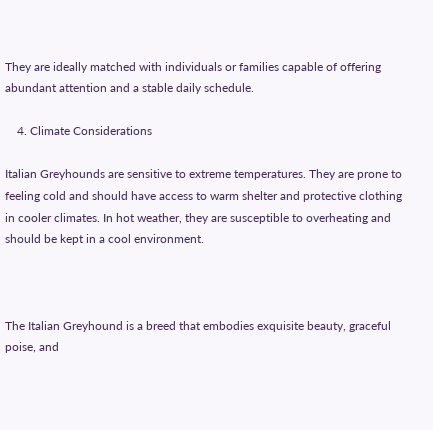They are ideally matched with individuals or families capable of offering abundant attention and a stable daily schedule.

    4. Climate Considerations

Italian Greyhounds are sensitive to extreme temperatures. They are prone to feeling cold and should have access to warm shelter and protective clothing in cooler climates. In hot weather, they are susceptible to overheating and should be kept in a cool environment.



The Italian Greyhound is a breed that embodies exquisite beauty, graceful poise, and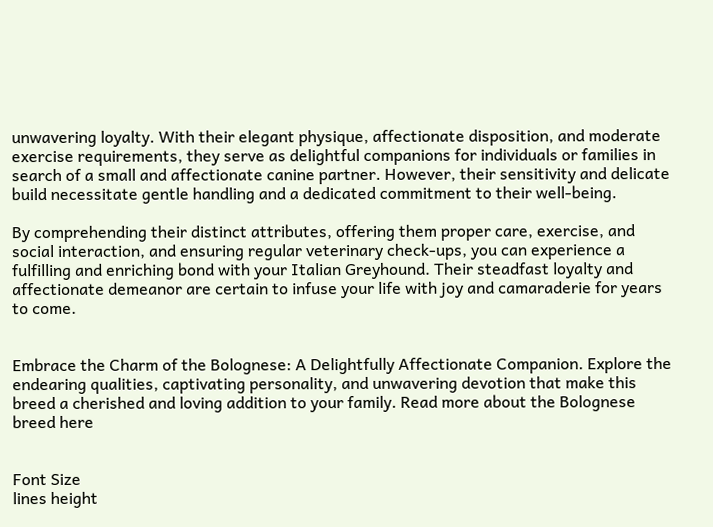unwavering loyalty. With their elegant physique, affectionate disposition, and moderate exercise requirements, they serve as delightful companions for individuals or families in search of a small and affectionate canine partner. However, their sensitivity and delicate build necessitate gentle handling and a dedicated commitment to their well-being.

By comprehending their distinct attributes, offering them proper care, exercise, and social interaction, and ensuring regular veterinary check-ups, you can experience a fulfilling and enriching bond with your Italian Greyhound. Their steadfast loyalty and affectionate demeanor are certain to infuse your life with joy and camaraderie for years to come.


Embrace the Charm of the Bolognese: A Delightfully Affectionate Companion. Explore the endearing qualities, captivating personality, and unwavering devotion that make this breed a cherished and loving addition to your family. Read more about the Bolognese breed here


Font Size
lines height